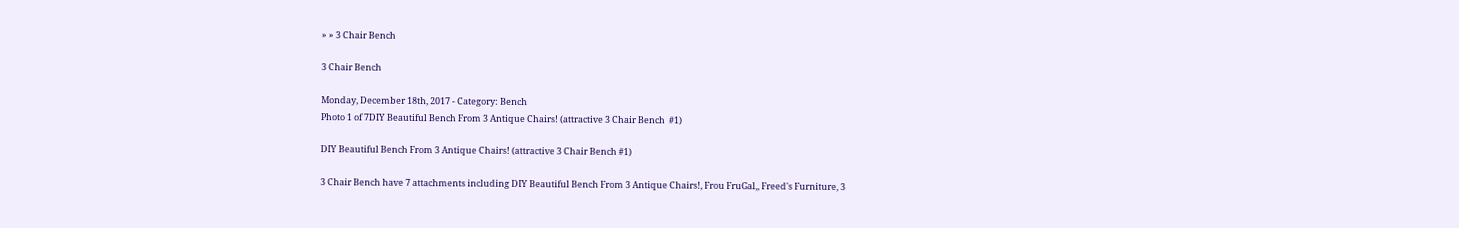» » 3 Chair Bench

3 Chair Bench

Monday, December 18th, 2017 - Category: Bench
Photo 1 of 7DIY Beautiful Bench From 3 Antique Chairs! (attractive 3 Chair Bench  #1)

DIY Beautiful Bench From 3 Antique Chairs! (attractive 3 Chair Bench #1)

3 Chair Bench have 7 attachments including DIY Beautiful Bench From 3 Antique Chairs!, Frou FruGal,, Freed's Furniture, 3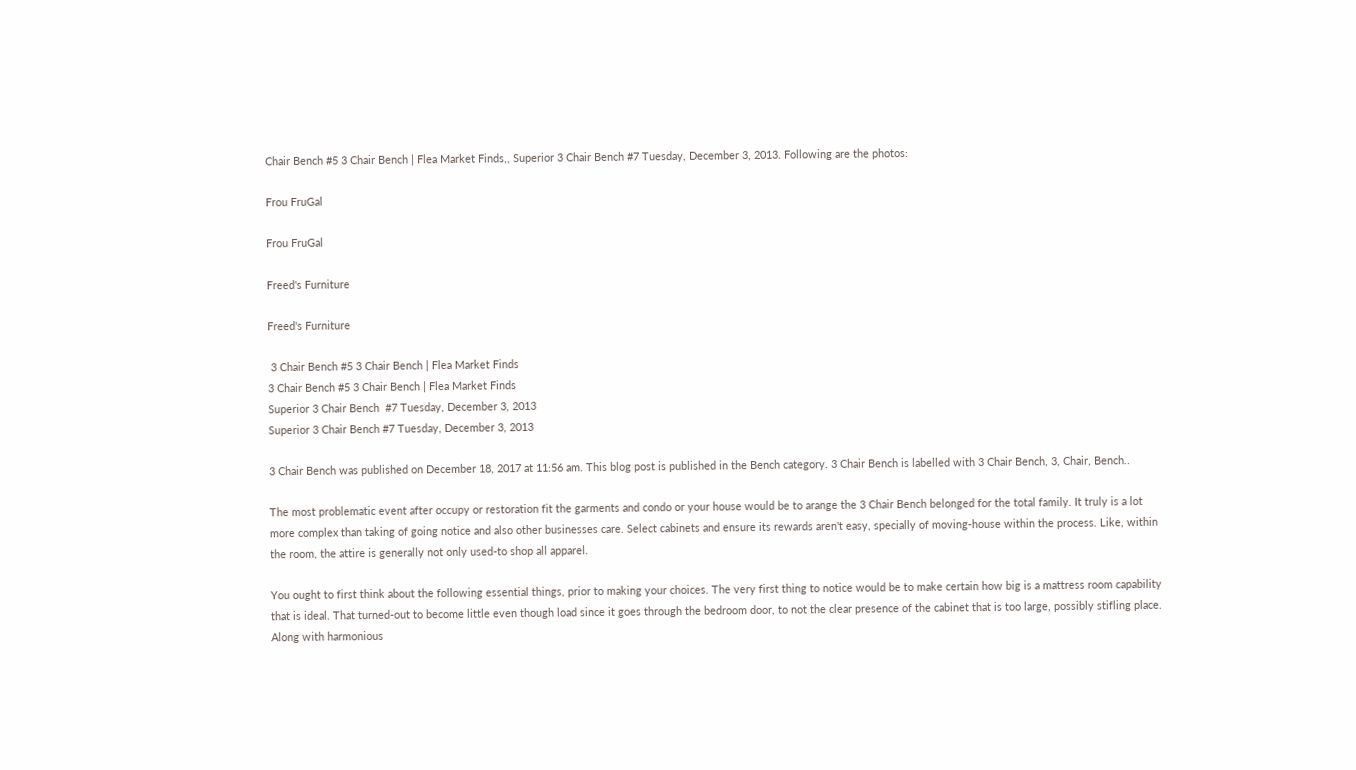Chair Bench #5 3 Chair Bench | Flea Market Finds,, Superior 3 Chair Bench #7 Tuesday, December 3, 2013. Following are the photos:

Frou FruGal

Frou FruGal

Freed's Furniture

Freed's Furniture

 3 Chair Bench #5 3 Chair Bench | Flea Market Finds
3 Chair Bench #5 3 Chair Bench | Flea Market Finds
Superior 3 Chair Bench  #7 Tuesday, December 3, 2013
Superior 3 Chair Bench #7 Tuesday, December 3, 2013

3 Chair Bench was published on December 18, 2017 at 11:56 am. This blog post is published in the Bench category. 3 Chair Bench is labelled with 3 Chair Bench, 3, Chair, Bench..

The most problematic event after occupy or restoration fit the garments and condo or your house would be to arange the 3 Chair Bench belonged for the total family. It truly is a lot more complex than taking of going notice and also other businesses care. Select cabinets and ensure its rewards aren't easy, specially of moving-house within the process. Like, within the room, the attire is generally not only used-to shop all apparel.

You ought to first think about the following essential things, prior to making your choices. The very first thing to notice would be to make certain how big is a mattress room capability that is ideal. That turned-out to become little even though load since it goes through the bedroom door, to not the clear presence of the cabinet that is too large, possibly stifling place. Along with harmonious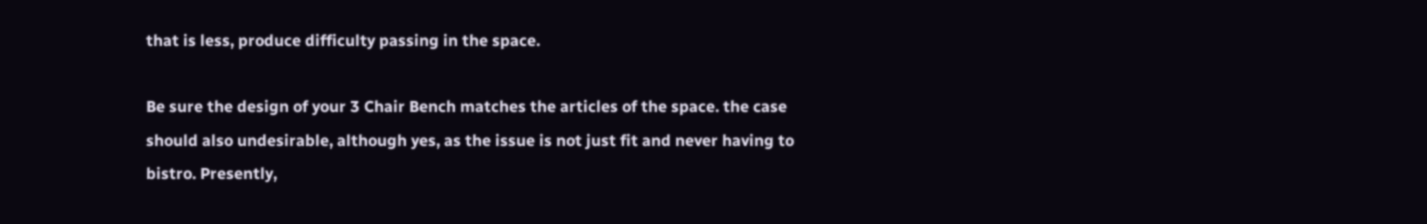that is less, produce difficulty passing in the space.

Be sure the design of your 3 Chair Bench matches the articles of the space. the case should also undesirable, although yes, as the issue is not just fit and never having to bistro. Presently,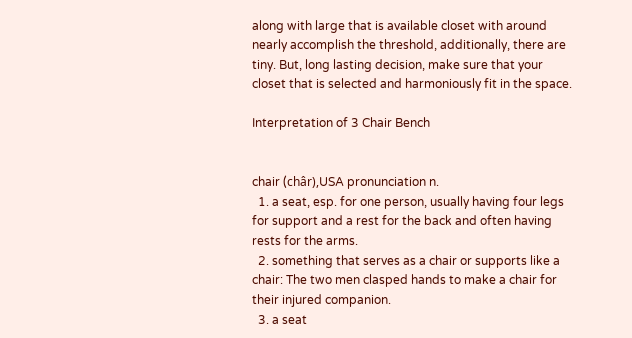along with large that is available closet with around nearly accomplish the threshold, additionally, there are tiny. But, long lasting decision, make sure that your closet that is selected and harmoniously fit in the space.

Interpretation of 3 Chair Bench


chair (châr),USA pronunciation n.
  1. a seat, esp. for one person, usually having four legs for support and a rest for the back and often having rests for the arms.
  2. something that serves as a chair or supports like a chair: The two men clasped hands to make a chair for their injured companion.
  3. a seat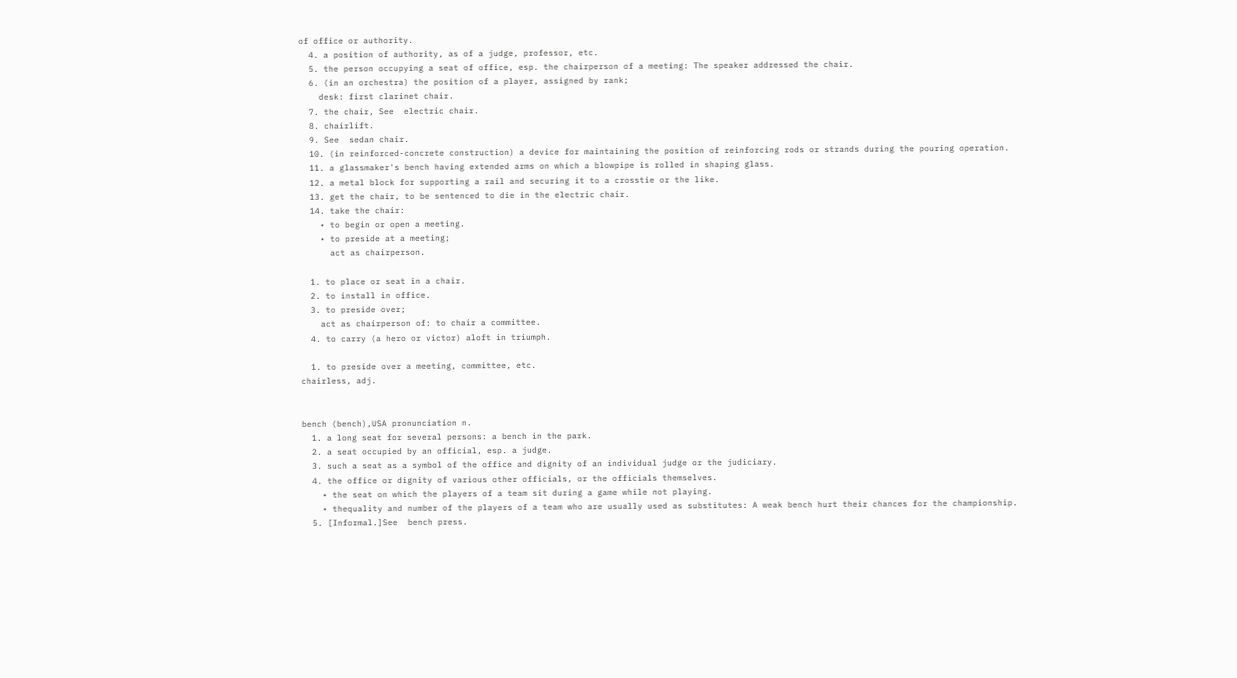of office or authority.
  4. a position of authority, as of a judge, professor, etc.
  5. the person occupying a seat of office, esp. the chairperson of a meeting: The speaker addressed the chair.
  6. (in an orchestra) the position of a player, assigned by rank;
    desk: first clarinet chair.
  7. the chair, See  electric chair.
  8. chairlift.
  9. See  sedan chair.
  10. (in reinforced-concrete construction) a device for maintaining the position of reinforcing rods or strands during the pouring operation.
  11. a glassmaker's bench having extended arms on which a blowpipe is rolled in shaping glass.
  12. a metal block for supporting a rail and securing it to a crosstie or the like.
  13. get the chair, to be sentenced to die in the electric chair.
  14. take the chair:
    • to begin or open a meeting.
    • to preside at a meeting;
      act as chairperson.

  1. to place or seat in a chair.
  2. to install in office.
  3. to preside over;
    act as chairperson of: to chair a committee.
  4. to carry (a hero or victor) aloft in triumph.

  1. to preside over a meeting, committee, etc.
chairless, adj.


bench (bench),USA pronunciation n.
  1. a long seat for several persons: a bench in the park.
  2. a seat occupied by an official, esp. a judge.
  3. such a seat as a symbol of the office and dignity of an individual judge or the judiciary.
  4. the office or dignity of various other officials, or the officials themselves.
    • the seat on which the players of a team sit during a game while not playing.
    • thequality and number of the players of a team who are usually used as substitutes: A weak bench hurt their chances for the championship.
  5. [Informal.]See  bench press.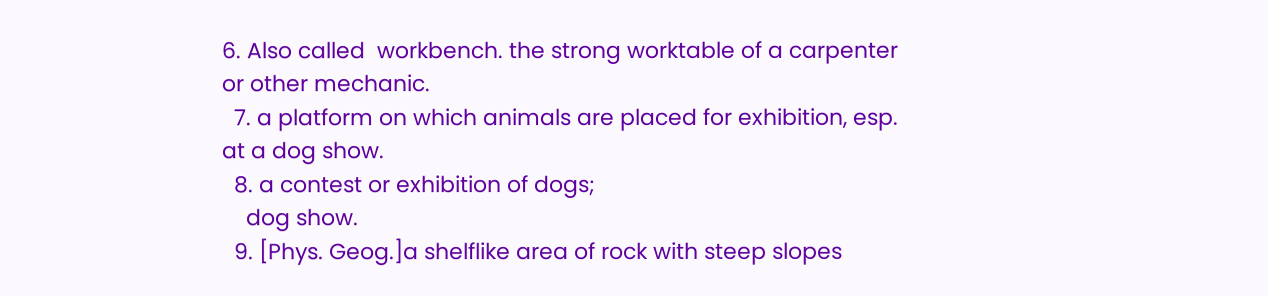6. Also called  workbench. the strong worktable of a carpenter or other mechanic.
  7. a platform on which animals are placed for exhibition, esp. at a dog show.
  8. a contest or exhibition of dogs;
    dog show.
  9. [Phys. Geog.]a shelflike area of rock with steep slopes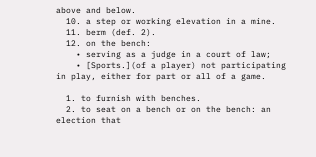above and below.
  10. a step or working elevation in a mine.
  11. berm (def. 2).
  12. on the bench:
    • serving as a judge in a court of law;
    • [Sports.](of a player) not participating in play, either for part or all of a game.

  1. to furnish with benches.
  2. to seat on a bench or on the bench: an election that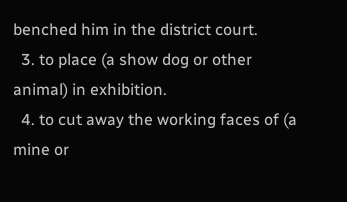benched him in the district court.
  3. to place (a show dog or other animal) in exhibition.
  4. to cut away the working faces of (a mine or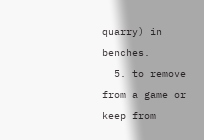quarry) in benches.
  5. to remove from a game or keep from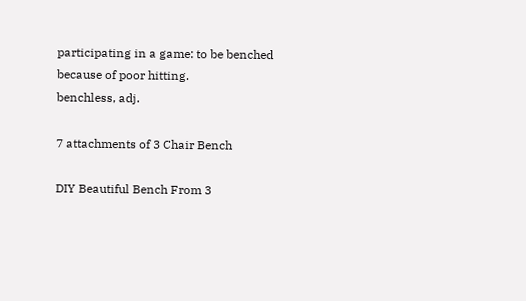participating in a game: to be benched because of poor hitting.
benchless, adj.

7 attachments of 3 Chair Bench

DIY Beautiful Bench From 3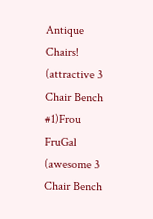Antique Chairs! (attractive 3 Chair Bench  #1)Frou FruGal (awesome 3 Chair Bench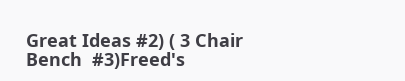Great Ideas #2) ( 3 Chair Bench  #3)Freed's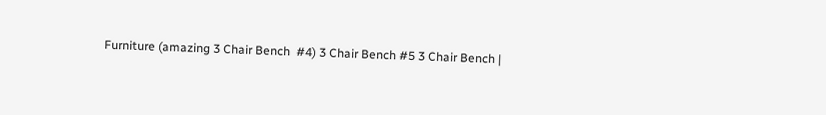Furniture (amazing 3 Chair Bench  #4) 3 Chair Bench #5 3 Chair Bench |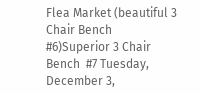Flea Market (beautiful 3 Chair Bench  #6)Superior 3 Chair Bench  #7 Tuesday, December 3,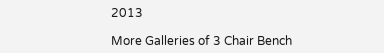2013

More Galleries of 3 Chair Bench